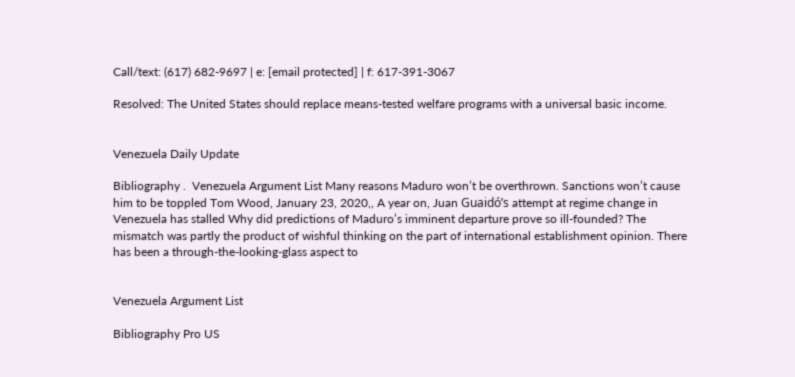Call/text: (617) 682-9697 | e: [email protected] | f: 617-391-3067

Resolved: The United States should replace means-tested welfare programs with a universal basic income.


Venezuela Daily Update

Bibliography .  Venezuela Argument List Many reasons Maduro won’t be overthrown. Sanctions won’t cause him to be toppled Tom Wood, January 23, 2020,, A year on, Juan Guaidó’s attempt at regime change in Venezuela has stalled Why did predictions of Maduro’s imminent departure prove so ill-founded? The mismatch was partly the product of wishful thinking on the part of international establishment opinion. There has been a through-the-looking-glass aspect to


Venezuela Argument List

Bibliography Pro US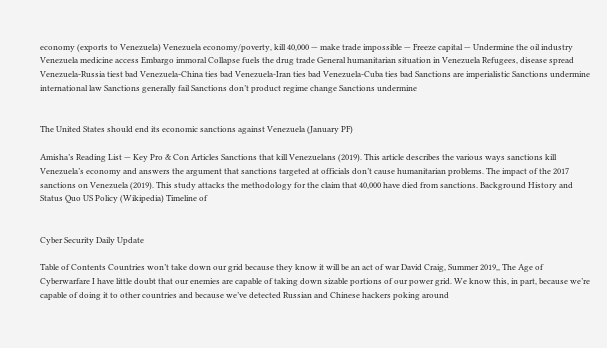economy (exports to Venezuela) Venezuela economy/poverty, kill 40,000 — make trade impossible — Freeze capital — Undermine the oil industry Venezuela medicine access Embargo immoral Collapse fuels the drug trade General humanitarian situation in Venezuela Refugees, disease spread Venezuela-Russia tiest bad Venezuela-China ties bad Venezuela-Iran ties bad Venezuela-Cuba ties bad Sanctions are imperialistic Sanctions undermine international law Sanctions generally fail Sanctions don’t product regime change Sanctions undermine


The United States should end its economic sanctions against Venezuela (January PF)

Amisha’s Reading List — Key Pro & Con Articles Sanctions that kill Venezuelans (2019). This article describes the various ways sanctions kill Venezuela’s economy and answers the argument that sanctions targeted at officials don’t cause humanitarian problems. The impact of the 2017 sanctions on Venezuela (2019). This study attacks the methodology for the claim that 40,000 have died from sanctions. Background History and Status Quo US Policy (Wikipedia) Timeline of


Cyber Security Daily Update

Table of Contents Countries won’t take down our grid because they know it will be an act of war David Craig, Summer 2019,, The Age of Cyberwarfare I have little doubt that our enemies are capable of taking down sizable portions of our power grid. We know this, in part, because we’re capable of doing it to other countries and because we’ve detected Russian and Chinese hackers poking around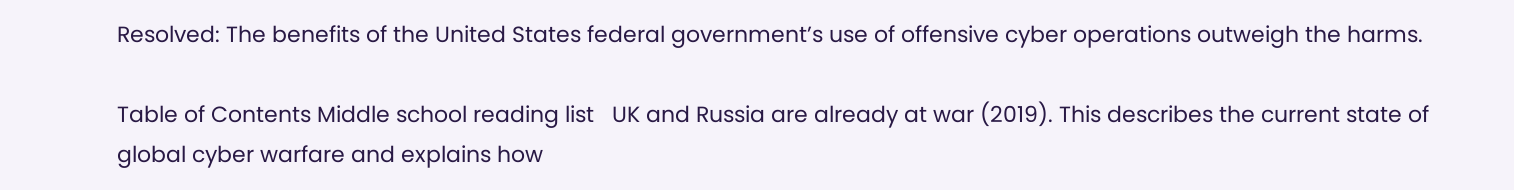Resolved: The benefits of the United States federal government’s use of offensive cyber operations outweigh the harms.

Table of Contents Middle school reading list   UK and Russia are already at war (2019). This describes the current state of global cyber warfare and explains how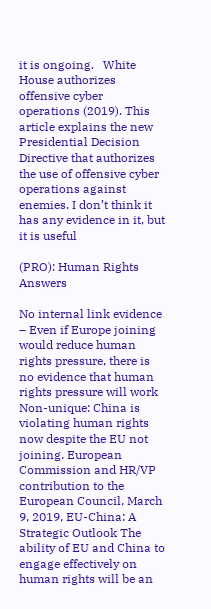it is ongoing.   White House authorizes offensive cyber operations (2019). This article explains the new Presidential Decision Directive that authorizes the use of offensive cyber operations against enemies. I don’t think it has any evidence in it, but it is useful

(PRO): Human Rights Answers

No internal link evidence – Even if Europe joining would reduce human rights pressure, there is no evidence that human rights pressure will work Non-unique: China is violating human rights now despite the EU not joining. European Commission and HR/VP contribution to the European Council, March 9, 2019, EU-China: A Strategic Outlook The ability of EU and China to engage effectively on human rights will be an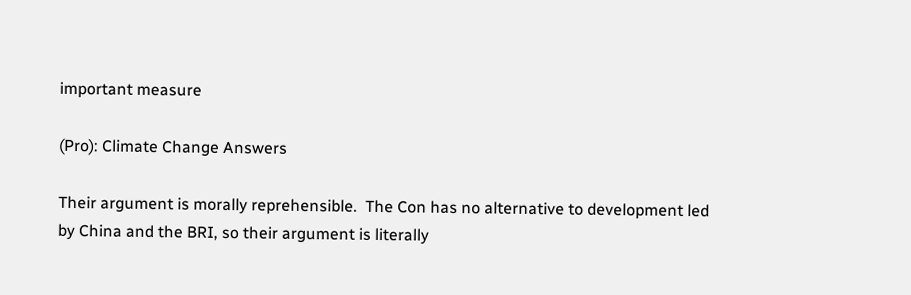important measure

(Pro): Climate Change Answers

Their argument is morally reprehensible.  The Con has no alternative to development led by China and the BRI, so their argument is literally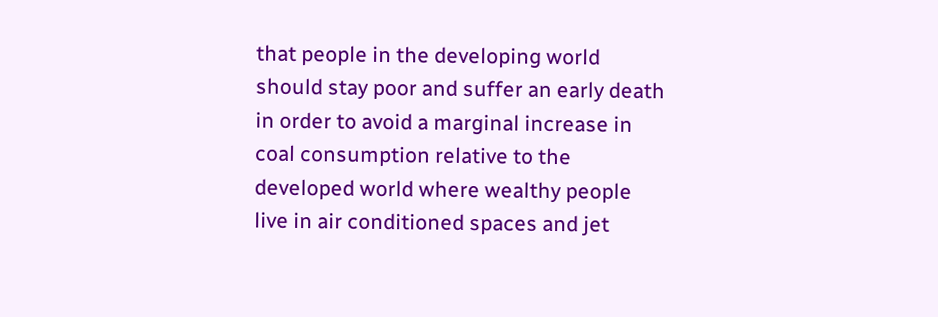that people in the developing world should stay poor and suffer an early death in order to avoid a marginal increase in coal consumption relative to the developed world where wealthy people live in air conditioned spaces and jet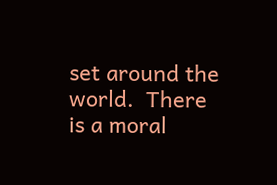set around the world.  There is a moral